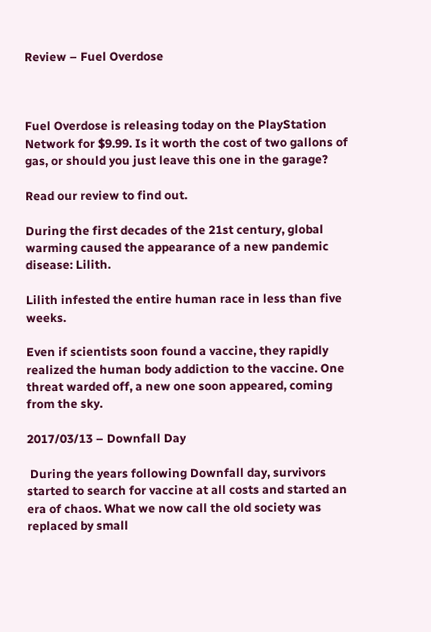Review – Fuel Overdose



Fuel Overdose is releasing today on the PlayStation Network for $9.99. Is it worth the cost of two gallons of gas, or should you just leave this one in the garage?

Read our review to find out.

During the first decades of the 21st century, global warming caused the appearance of a new pandemic disease: Lilith.

Lilith infested the entire human race in less than five weeks.

Even if scientists soon found a vaccine, they rapidly realized the human body addiction to the vaccine. One threat warded off, a new one soon appeared, coming from the sky.

2017/03/13 – Downfall Day

 During the years following Downfall day, survivors started to search for vaccine at all costs and started an era of chaos. What we now call the old society was replaced by small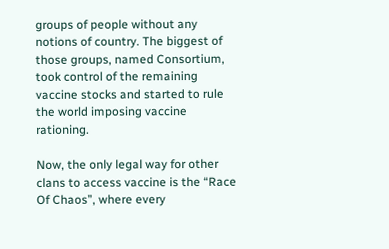groups of people without any notions of country. The biggest of those groups, named Consortium, took control of the remaining vaccine stocks and started to rule the world imposing vaccine rationing.

Now, the only legal way for other clans to access vaccine is the “Race Of Chaos”, where every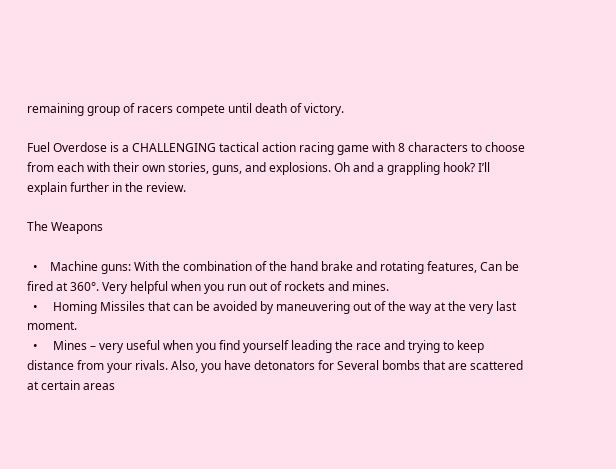remaining group of racers compete until death of victory.

Fuel Overdose is a CHALLENGING tactical action racing game with 8 characters to choose from each with their own stories, guns, and explosions. Oh and a grappling hook? I’ll explain further in the review.

The Weapons

  •    Machine guns: With the combination of the hand brake and rotating features, Can be fired at 360°. Very helpful when you run out of rockets and mines.
  •     Homing Missiles that can be avoided by maneuvering out of the way at the very last moment.
  •     Mines – very useful when you find yourself leading the race and trying to keep distance from your rivals. Also, you have detonators for Several bombs that are scattered at certain areas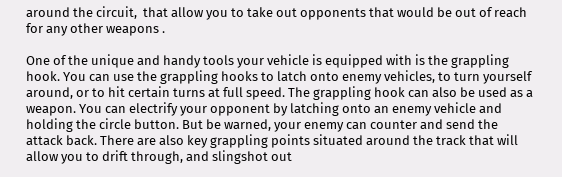around the circuit,  that allow you to take out opponents that would be out of reach for any other weapons .

One of the unique and handy tools your vehicle is equipped with is the grappling hook. You can use the grappling hooks to latch onto enemy vehicles, to turn yourself around, or to hit certain turns at full speed. The grappling hook can also be used as a weapon. You can electrify your opponent by latching onto an enemy vehicle and holding the circle button. But be warned, your enemy can counter and send the attack back. There are also key grappling points situated around the track that will allow you to drift through, and slingshot out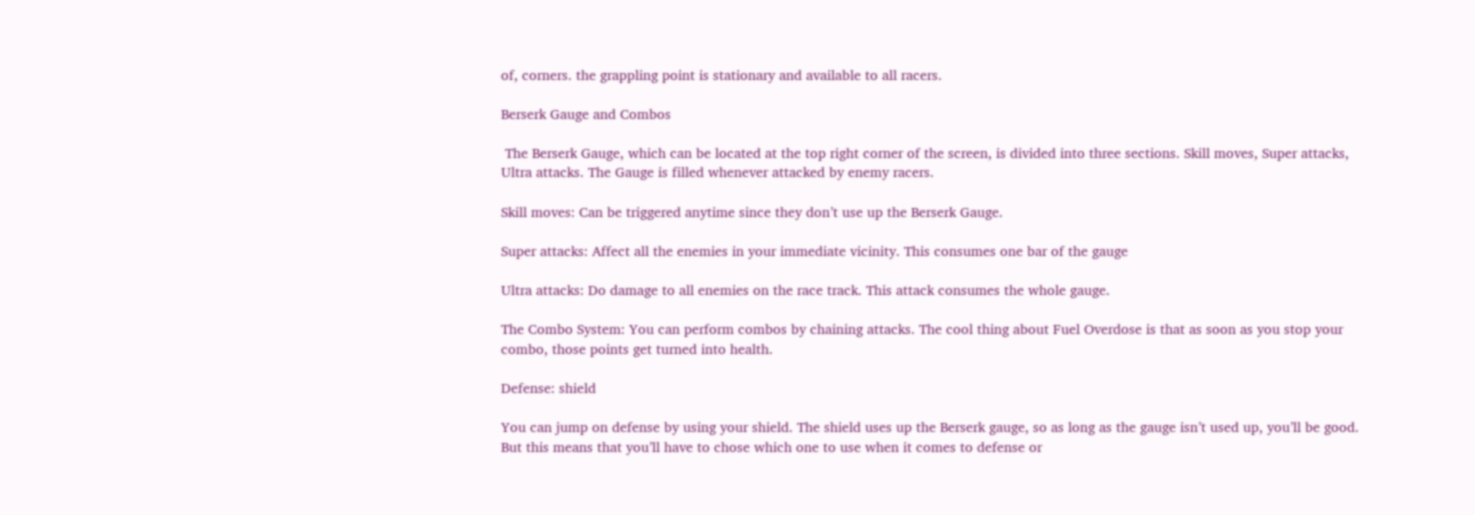of, corners. the grappling point is stationary and available to all racers.

Berserk Gauge and Combos

 The Berserk Gauge, which can be located at the top right corner of the screen, is divided into three sections. Skill moves, Super attacks, Ultra attacks. The Gauge is filled whenever attacked by enemy racers.

Skill moves: Can be triggered anytime since they don’t use up the Berserk Gauge.

Super attacks: Affect all the enemies in your immediate vicinity. This consumes one bar of the gauge

Ultra attacks: Do damage to all enemies on the race track. This attack consumes the whole gauge.

The Combo System: You can perform combos by chaining attacks. The cool thing about Fuel Overdose is that as soon as you stop your combo, those points get turned into health.

Defense: shield

You can jump on defense by using your shield. The shield uses up the Berserk gauge, so as long as the gauge isn’t used up, you’ll be good. But this means that you’ll have to chose which one to use when it comes to defense or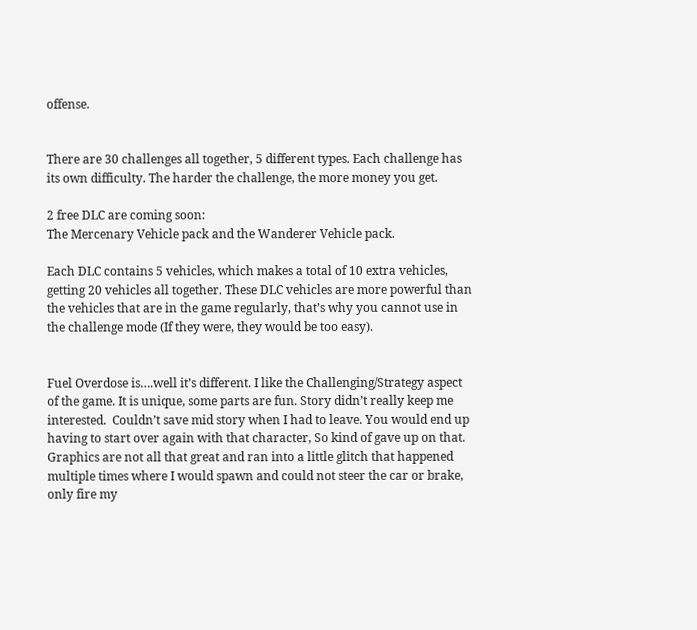offense.


There are 30 challenges all together, 5 different types. Each challenge has its own difficulty. The harder the challenge, the more money you get.

2 free DLC are coming soon:
The Mercenary Vehicle pack and the Wanderer Vehicle pack.

Each DLC contains 5 vehicles, which makes a total of 10 extra vehicles, getting 20 vehicles all together. These DLC vehicles are more powerful than the vehicles that are in the game regularly, that’s why you cannot use in the challenge mode (If they were, they would be too easy).


Fuel Overdose is….well it’s different. I like the Challenging/Strategy aspect of the game. It is unique, some parts are fun. Story didn’t really keep me interested.  Couldn’t save mid story when I had to leave. You would end up having to start over again with that character, So kind of gave up on that. Graphics are not all that great and ran into a little glitch that happened multiple times where I would spawn and could not steer the car or brake, only fire my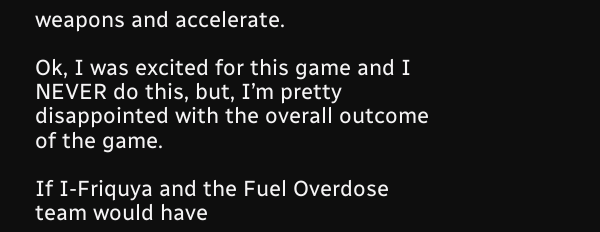weapons and accelerate.

Ok, I was excited for this game and I NEVER do this, but, I’m pretty disappointed with the overall outcome of the game.

If I-Friquya and the Fuel Overdose team would have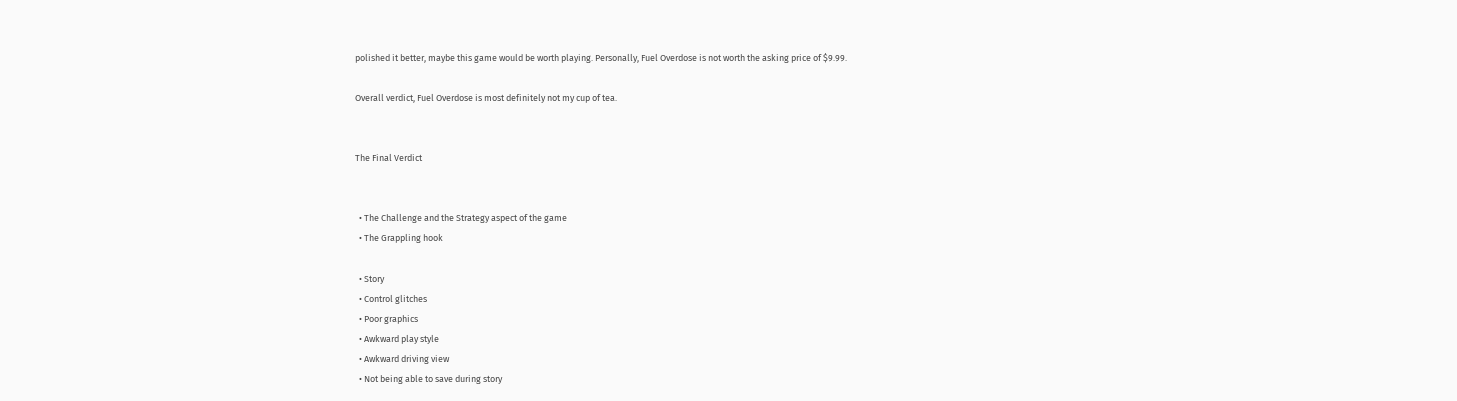polished it better, maybe this game would be worth playing. Personally, Fuel Overdose is not worth the asking price of $9.99.

Overall verdict, Fuel Overdose is most definitely not my cup of tea.


The Final Verdict


  • The Challenge and the Strategy aspect of the game
  • The Grappling hook

  • Story
  • Control glitches
  • Poor graphics
  • Awkward play style
  • Awkward driving view
  • Not being able to save during story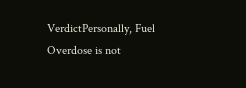VerdictPersonally, Fuel Overdose is not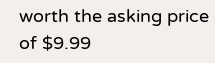worth the asking price of $9.99